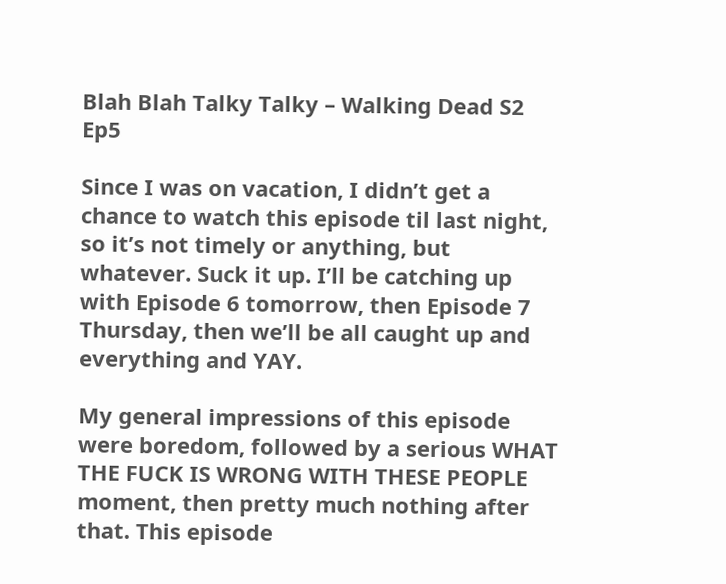Blah Blah Talky Talky – Walking Dead S2 Ep5

Since I was on vacation, I didn’t get a chance to watch this episode til last night, so it’s not timely or anything, but whatever. Suck it up. I’ll be catching up with Episode 6 tomorrow, then Episode 7 Thursday, then we’ll be all caught up and everything and YAY.

My general impressions of this episode were boredom, followed by a serious WHAT THE FUCK IS WRONG WITH THESE PEOPLE moment, then pretty much nothing after that. This episode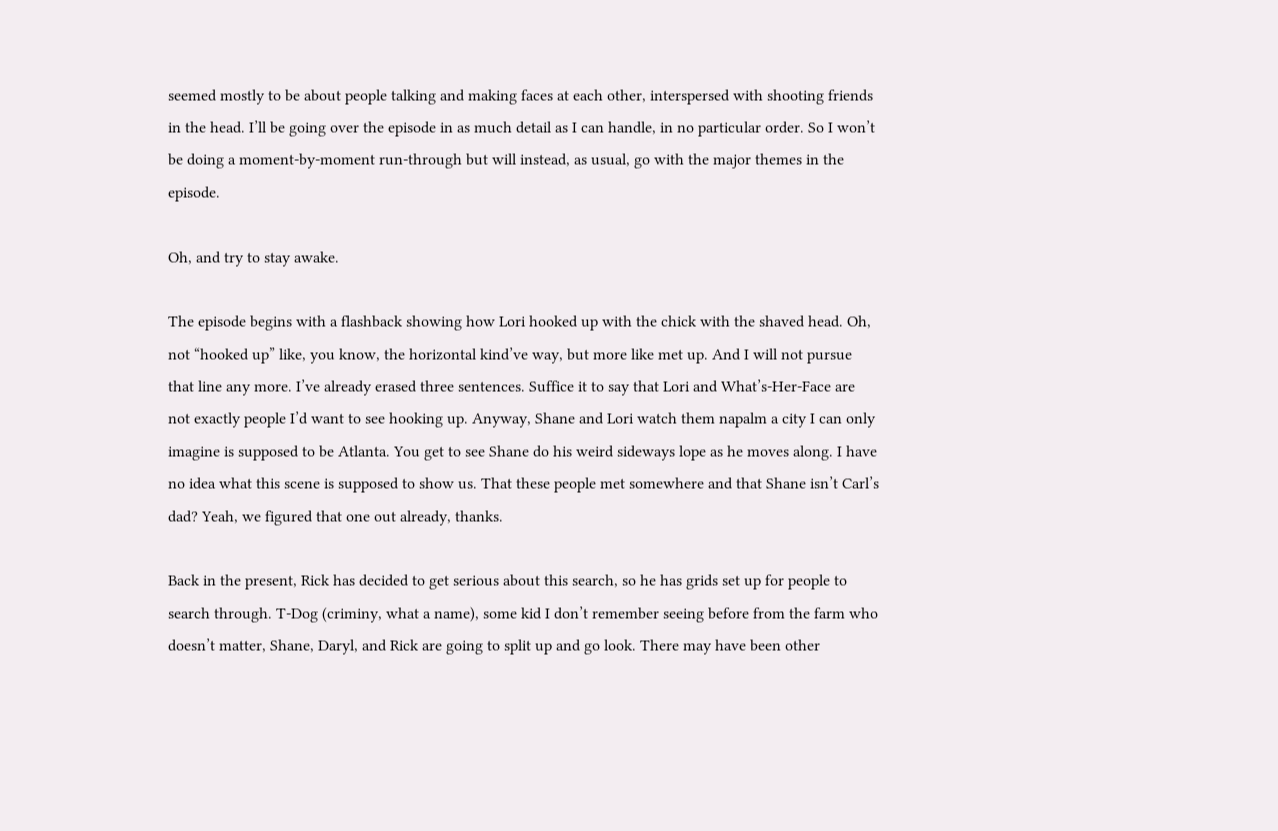seemed mostly to be about people talking and making faces at each other, interspersed with shooting friends in the head. I’ll be going over the episode in as much detail as I can handle, in no particular order. So I won’t be doing a moment-by-moment run-through but will instead, as usual, go with the major themes in the episode.

Oh, and try to stay awake.

The episode begins with a flashback showing how Lori hooked up with the chick with the shaved head. Oh, not “hooked up” like, you know, the horizontal kind’ve way, but more like met up. And I will not pursue that line any more. I’ve already erased three sentences. Suffice it to say that Lori and What’s-Her-Face are not exactly people I’d want to see hooking up. Anyway, Shane and Lori watch them napalm a city I can only imagine is supposed to be Atlanta. You get to see Shane do his weird sideways lope as he moves along. I have no idea what this scene is supposed to show us. That these people met somewhere and that Shane isn’t Carl’s dad? Yeah, we figured that one out already, thanks.

Back in the present, Rick has decided to get serious about this search, so he has grids set up for people to search through. T-Dog (criminy, what a name), some kid I don’t remember seeing before from the farm who doesn’t matter, Shane, Daryl, and Rick are going to split up and go look. There may have been other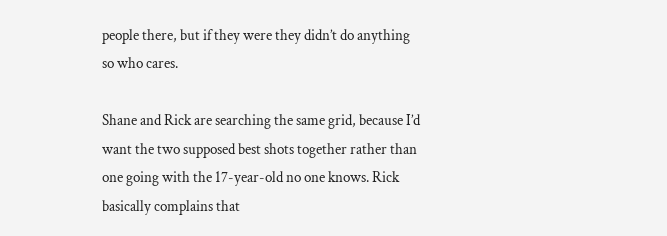people there, but if they were they didn’t do anything so who cares.

Shane and Rick are searching the same grid, because I’d want the two supposed best shots together rather than one going with the 17-year-old no one knows. Rick basically complains that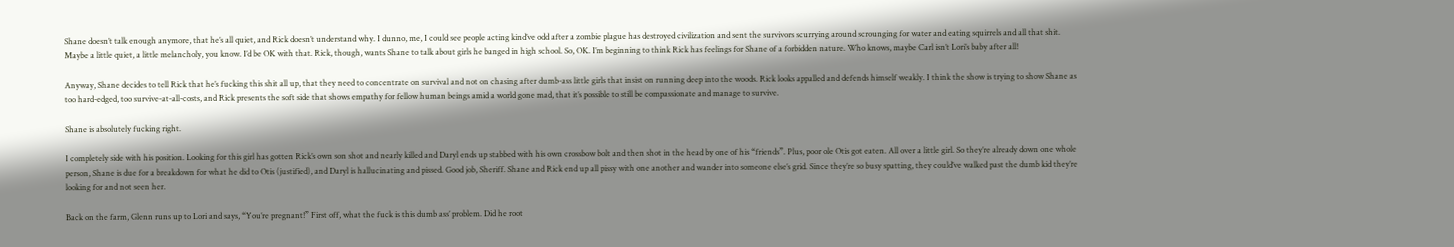Shane doesn’t talk enough anymore, that he’s all quiet, and Rick doesn’t understand why. I dunno, me, I could see people acting kind’ve odd after a zombie plague has destroyed civilization and sent the survivors scurrying around scrounging for water and eating squirrels and all that shit. Maybe a little quiet, a little melancholy, you know. I’d be OK with that. Rick, though, wants Shane to talk about girls he banged in high school. So, OK. I’m beginning to think Rick has feelings for Shane of a forbidden nature. Who knows, maybe Carl isn’t Lori’s baby after all!

Anyway, Shane decides to tell Rick that he’s fucking this shit all up, that they need to concentrate on survival and not on chasing after dumb-ass little girls that insist on running deep into the woods. Rick looks appalled and defends himself weakly. I think the show is trying to show Shane as too hard-edged, too survive-at-all-costs, and Rick presents the soft side that shows empathy for fellow human beings amid a world gone mad, that it’s possible to still be compassionate and manage to survive.

Shane is absolutely fucking right.

I completely side with his position. Looking for this girl has gotten Rick’s own son shot and nearly killed and Daryl ends up stabbed with his own crossbow bolt and then shot in the head by one of his “friends”. Plus, poor ole Otis got eaten. All over a little girl. So they’re already down one whole person, Shane is due for a breakdown for what he did to Otis (justified), and Daryl is hallucinating and pissed. Good job, Sheriff. Shane and Rick end up all pissy with one another and wander into someone else’s grid. Since they’re so busy spatting, they could’ve walked past the dumb kid they’re looking for and not seen her.

Back on the farm, Glenn runs up to Lori and says, “You’re pregnant!” First off, what the fuck is this dumb ass’ problem. Did he root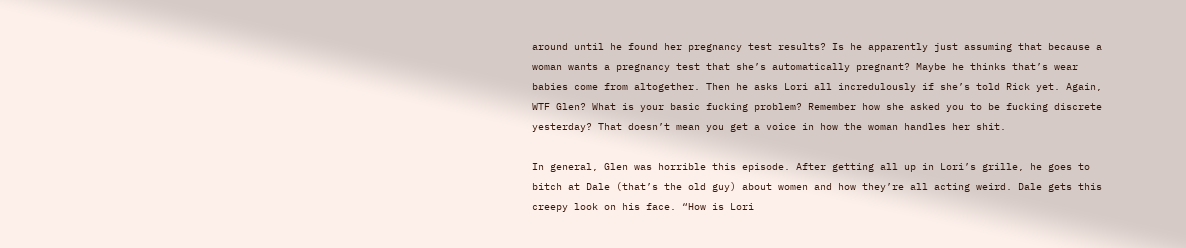around until he found her pregnancy test results? Is he apparently just assuming that because a woman wants a pregnancy test that she’s automatically pregnant? Maybe he thinks that’s wear babies come from altogether. Then he asks Lori all incredulously if she’s told Rick yet. Again, WTF Glen? What is your basic fucking problem? Remember how she asked you to be fucking discrete yesterday? That doesn’t mean you get a voice in how the woman handles her shit.

In general, Glen was horrible this episode. After getting all up in Lori’s grille, he goes to bitch at Dale (that’s the old guy) about women and how they’re all acting weird. Dale gets this creepy look on his face. “How is Lori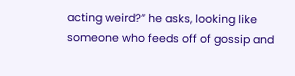acting weird?” he asks, looking like someone who feeds off of gossip and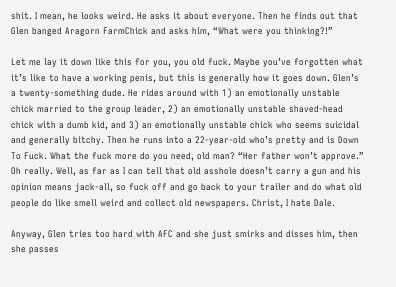shit. I mean, he looks weird. He asks it about everyone. Then he finds out that Glen banged Aragorn FarmChick and asks him, “What were you thinking?!”

Let me lay it down like this for you, you old fuck. Maybe you’ve forgotten what it’s like to have a working penis, but this is generally how it goes down. Glen’s a twenty-something dude. He rides around with 1) an emotionally unstable chick married to the group leader, 2) an emotionally unstable shaved-head chick with a dumb kid, and 3) an emotionally unstable chick who seems suicidal and generally bitchy. Then he runs into a 22-year-old who’s pretty and is Down To Fuck. What the fuck more do you need, old man? “Her father won’t approve.” Oh really. Well, as far as I can tell that old asshole doesn’t carry a gun and his opinion means jack-all, so fuck off and go back to your trailer and do what old people do like smell weird and collect old newspapers. Christ, I hate Dale.

Anyway, Glen tries too hard with AFC and she just smirks and disses him, then she passes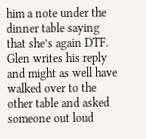him a note under the dinner table saying that she’s again DTF. Glen writes his reply and might as well have walked over to the other table and asked someone out loud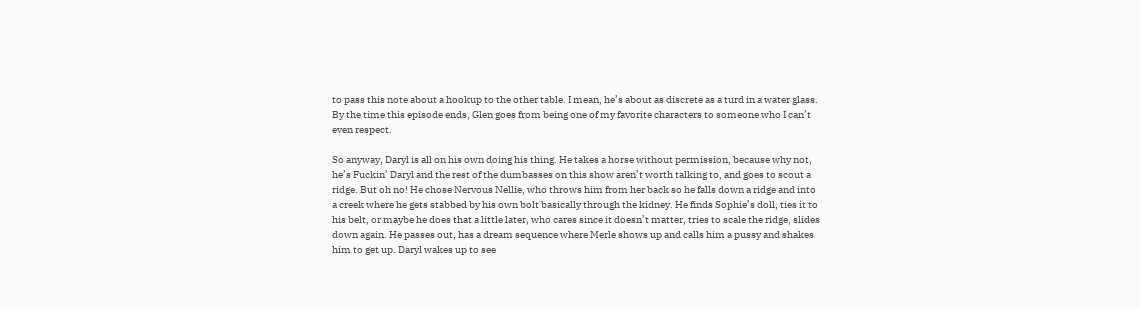to pass this note about a hookup to the other table. I mean, he’s about as discrete as a turd in a water glass. By the time this episode ends, Glen goes from being one of my favorite characters to someone who I can’t even respect.

So anyway, Daryl is all on his own doing his thing. He takes a horse without permission, because why not, he’s Fuckin’ Daryl and the rest of the dumbasses on this show aren’t worth talking to, and goes to scout a ridge. But oh no! He chose Nervous Nellie, who throws him from her back so he falls down a ridge and into a creek where he gets stabbed by his own bolt basically through the kidney. He finds Sophie’s doll, ties it to his belt, or maybe he does that a little later, who cares since it doesn’t matter, tries to scale the ridge, slides down again. He passes out, has a dream sequence where Merle shows up and calls him a pussy and shakes him to get up. Daryl wakes up to see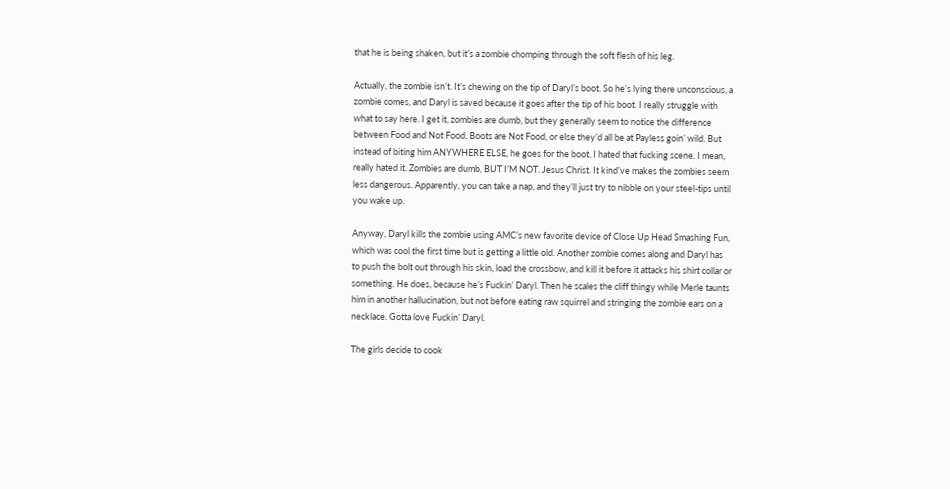that he is being shaken, but it’s a zombie chomping through the soft flesh of his leg.

Actually, the zombie isn’t. It’s chewing on the tip of Daryl’s boot. So he’s lying there unconscious, a zombie comes, and Daryl is saved because it goes after the tip of his boot. I really struggle with what to say here. I get it, zombies are dumb, but they generally seem to notice the difference between Food and Not Food. Boots are Not Food, or else they’d all be at Payless goin’ wild. But instead of biting him ANYWHERE ELSE, he goes for the boot. I hated that fucking scene. I mean, really hated it. Zombies are dumb, BUT I’M NOT. Jesus Christ. It kind’ve makes the zombies seem less dangerous. Apparently, you can take a nap, and they’ll just try to nibble on your steel-tips until you wake up.

Anyway, Daryl kills the zombie using AMC’s new favorite device of Close Up Head Smashing Fun, which was cool the first time but is getting a little old. Another zombie comes along and Daryl has to push the bolt out through his skin, load the crossbow, and kill it before it attacks his shirt collar or something. He does, because he’s Fuckin’ Daryl. Then he scales the cliff thingy while Merle taunts him in another hallucination, but not before eating raw squirrel and stringing the zombie ears on a necklace. Gotta love Fuckin’ Daryl.

The girls decide to cook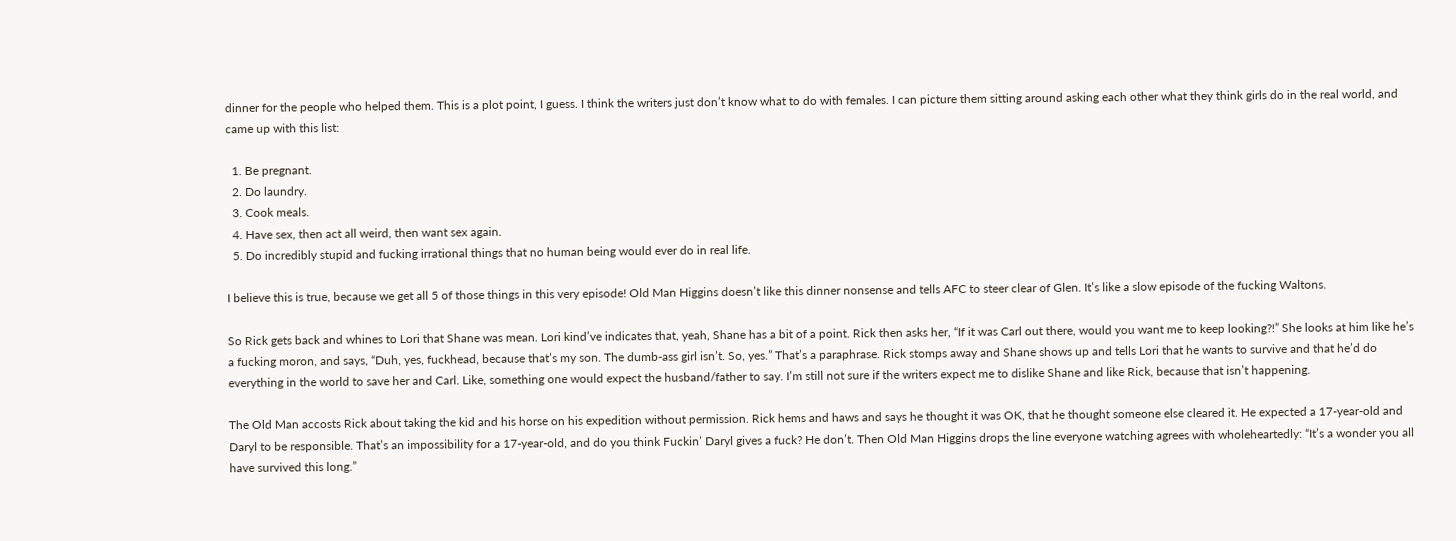dinner for the people who helped them. This is a plot point, I guess. I think the writers just don’t know what to do with females. I can picture them sitting around asking each other what they think girls do in the real world, and came up with this list:

  1. Be pregnant.
  2. Do laundry.
  3. Cook meals.
  4. Have sex, then act all weird, then want sex again.
  5. Do incredibly stupid and fucking irrational things that no human being would ever do in real life.

I believe this is true, because we get all 5 of those things in this very episode! Old Man Higgins doesn’t like this dinner nonsense and tells AFC to steer clear of Glen. It’s like a slow episode of the fucking Waltons.

So Rick gets back and whines to Lori that Shane was mean. Lori kind’ve indicates that, yeah, Shane has a bit of a point. Rick then asks her, “If it was Carl out there, would you want me to keep looking?!” She looks at him like he’s a fucking moron, and says, “Duh, yes, fuckhead, because that’s my son. The dumb-ass girl isn’t. So, yes.” That’s a paraphrase. Rick stomps away and Shane shows up and tells Lori that he wants to survive and that he’d do everything in the world to save her and Carl. Like, something one would expect the husband/father to say. I’m still not sure if the writers expect me to dislike Shane and like Rick, because that isn’t happening.

The Old Man accosts Rick about taking the kid and his horse on his expedition without permission. Rick hems and haws and says he thought it was OK, that he thought someone else cleared it. He expected a 17-year-old and Daryl to be responsible. That’s an impossibility for a 17-year-old, and do you think Fuckin’ Daryl gives a fuck? He don’t. Then Old Man Higgins drops the line everyone watching agrees with wholeheartedly: “It’s a wonder you all have survived this long.”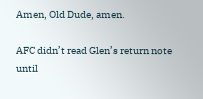Amen, Old Dude, amen.

AFC didn’t read Glen’s return note until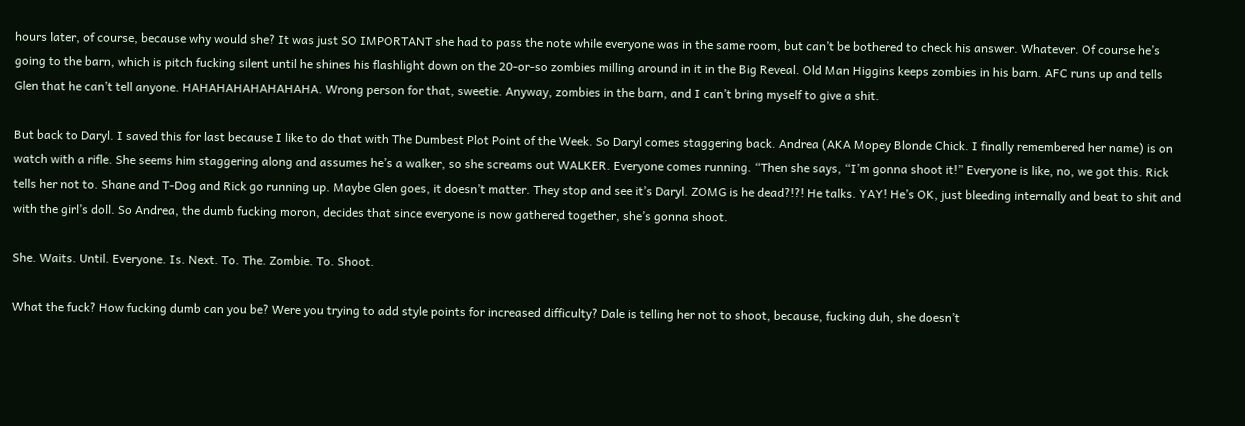hours later, of course, because why would she? It was just SO IMPORTANT she had to pass the note while everyone was in the same room, but can’t be bothered to check his answer. Whatever. Of course he’s going to the barn, which is pitch fucking silent until he shines his flashlight down on the 20-or-so zombies milling around in it in the Big Reveal. Old Man Higgins keeps zombies in his barn. AFC runs up and tells Glen that he can’t tell anyone. HAHAHAHAHAHAHAHA. Wrong person for that, sweetie. Anyway, zombies in the barn, and I can’t bring myself to give a shit.

But back to Daryl. I saved this for last because I like to do that with The Dumbest Plot Point of the Week. So Daryl comes staggering back. Andrea (AKA Mopey Blonde Chick. I finally remembered her name) is on watch with a rifle. She seems him staggering along and assumes he’s a walker, so she screams out WALKER. Everyone comes running. “Then she says, “I’m gonna shoot it!” Everyone is like, no, we got this. Rick tells her not to. Shane and T-Dog and Rick go running up. Maybe Glen goes, it doesn’t matter. They stop and see it’s Daryl. ZOMG is he dead?!?! He talks. YAY! He’s OK, just bleeding internally and beat to shit and with the girl’s doll. So Andrea, the dumb fucking moron, decides that since everyone is now gathered together, she’s gonna shoot.

She. Waits. Until. Everyone. Is. Next. To. The. Zombie. To. Shoot.

What the fuck? How fucking dumb can you be? Were you trying to add style points for increased difficulty? Dale is telling her not to shoot, because, fucking duh, she doesn’t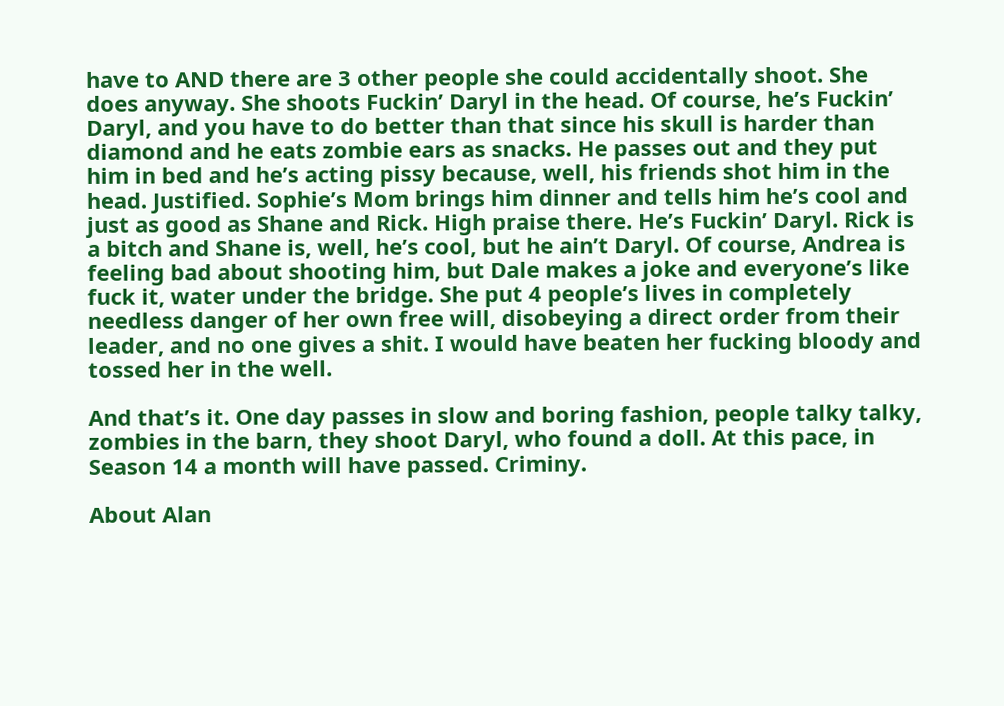have to AND there are 3 other people she could accidentally shoot. She does anyway. She shoots Fuckin’ Daryl in the head. Of course, he’s Fuckin’ Daryl, and you have to do better than that since his skull is harder than diamond and he eats zombie ears as snacks. He passes out and they put him in bed and he’s acting pissy because, well, his friends shot him in the head. Justified. Sophie’s Mom brings him dinner and tells him he’s cool and just as good as Shane and Rick. High praise there. He’s Fuckin’ Daryl. Rick is a bitch and Shane is, well, he’s cool, but he ain’t Daryl. Of course, Andrea is feeling bad about shooting him, but Dale makes a joke and everyone’s like fuck it, water under the bridge. She put 4 people’s lives in completely needless danger of her own free will, disobeying a direct order from their leader, and no one gives a shit. I would have beaten her fucking bloody and tossed her in the well.

And that’s it. One day passes in slow and boring fashion, people talky talky, zombies in the barn, they shoot Daryl, who found a doll. At this pace, in Season 14 a month will have passed. Criminy.

About Alan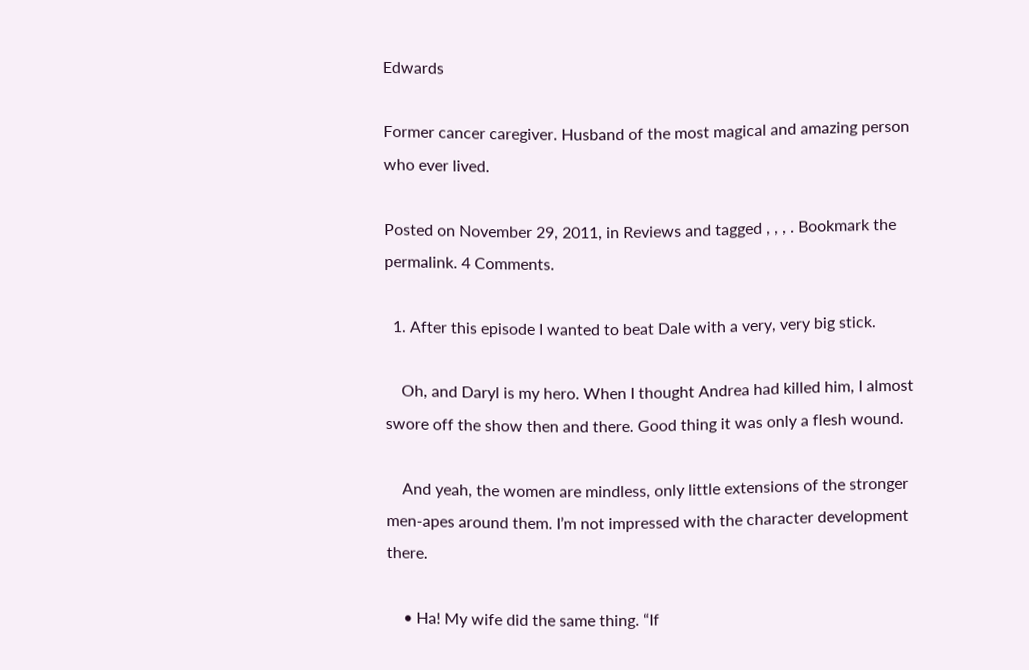Edwards

Former cancer caregiver. Husband of the most magical and amazing person who ever lived.

Posted on November 29, 2011, in Reviews and tagged , , , . Bookmark the permalink. 4 Comments.

  1. After this episode I wanted to beat Dale with a very, very big stick.

    Oh, and Daryl is my hero. When I thought Andrea had killed him, I almost swore off the show then and there. Good thing it was only a flesh wound.

    And yeah, the women are mindless, only little extensions of the stronger men-apes around them. I’m not impressed with the character development there.

    • Ha! My wife did the same thing. “If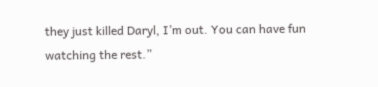they just killed Daryl, I’m out. You can have fun watching the rest.”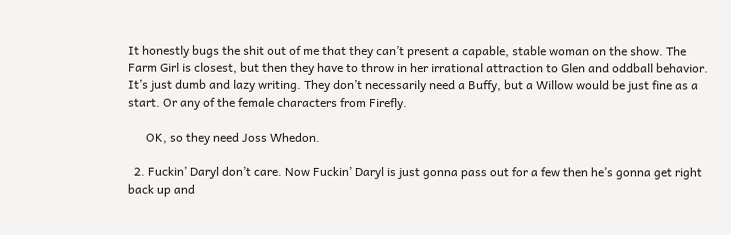It honestly bugs the shit out of me that they can’t present a capable, stable woman on the show. The Farm Girl is closest, but then they have to throw in her irrational attraction to Glen and oddball behavior. It’s just dumb and lazy writing. They don’t necessarily need a Buffy, but a Willow would be just fine as a start. Or any of the female characters from Firefly.

      OK, so they need Joss Whedon.

  2. Fuckin’ Daryl don’t care. Now Fuckin’ Daryl is just gonna pass out for a few then he’s gonna get right back up and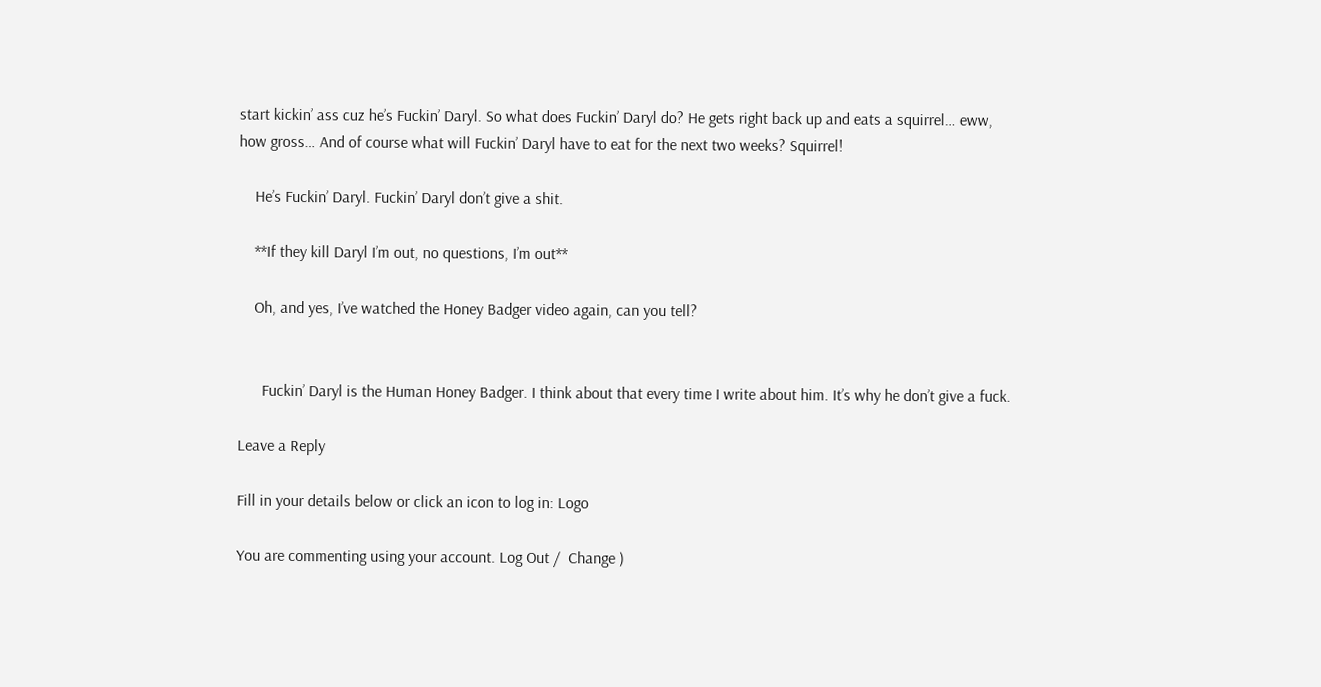start kickin’ ass cuz he’s Fuckin’ Daryl. So what does Fuckin’ Daryl do? He gets right back up and eats a squirrel… eww, how gross… And of course what will Fuckin’ Daryl have to eat for the next two weeks? Squirrel!

    He’s Fuckin’ Daryl. Fuckin’ Daryl don’t give a shit.

    **If they kill Daryl I’m out, no questions, I’m out**

    Oh, and yes, I’ve watched the Honey Badger video again, can you tell?


      Fuckin’ Daryl is the Human Honey Badger. I think about that every time I write about him. It’s why he don’t give a fuck.

Leave a Reply

Fill in your details below or click an icon to log in: Logo

You are commenting using your account. Log Out /  Change )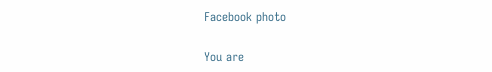Facebook photo

You are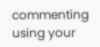commenting using your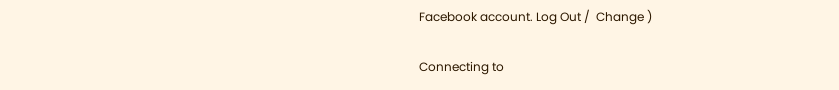Facebook account. Log Out /  Change )

Connecting to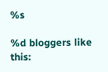%s

%d bloggers like this: